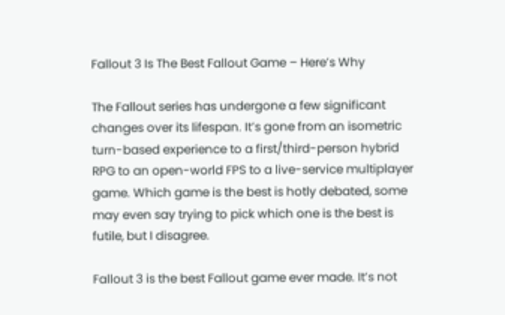Fallout 3 Is The Best Fallout Game – Here’s Why

The Fallout series has undergone a few significant changes over its lifespan. It’s gone from an isometric turn-based experience to a first/third-person hybrid RPG to an open-world FPS to a live-service multiplayer game. Which game is the best is hotly debated, some may even say trying to pick which one is the best is futile, but I disagree.

Fallout 3 is the best Fallout game ever made. It’s not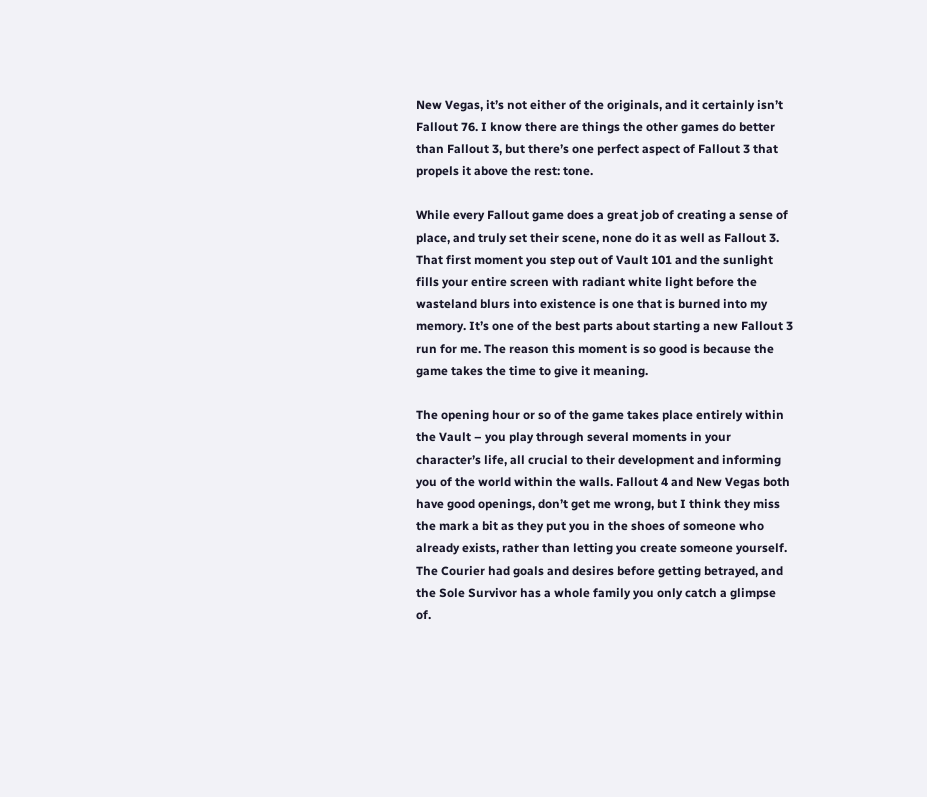New Vegas, it’s not either of the originals, and it certainly isn’t Fallout 76. I know there are things the other games do better than Fallout 3, but there’s one perfect aspect of Fallout 3 that propels it above the rest: tone.

While every Fallout game does a great job of creating a sense of place, and truly set their scene, none do it as well as Fallout 3. That first moment you step out of Vault 101 and the sunlight fills your entire screen with radiant white light before the wasteland blurs into existence is one that is burned into my memory. It’s one of the best parts about starting a new Fallout 3 run for me. The reason this moment is so good is because the game takes the time to give it meaning.

The opening hour or so of the game takes place entirely within the Vault – you play through several moments in your character’s life, all crucial to their development and informing you of the world within the walls. Fallout 4 and New Vegas both have good openings, don’t get me wrong, but I think they miss the mark a bit as they put you in the shoes of someone who already exists, rather than letting you create someone yourself. The Courier had goals and desires before getting betrayed, and the Sole Survivor has a whole family you only catch a glimpse of.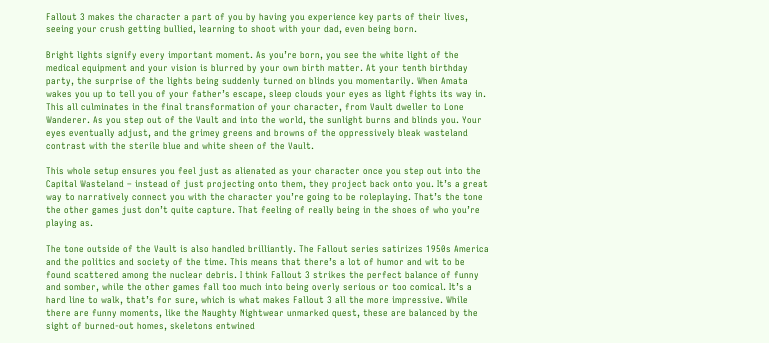Fallout 3 makes the character a part of you by having you experience key parts of their lives, seeing your crush getting bullied, learning to shoot with your dad, even being born.

Bright lights signify every important moment. As you’re born, you see the white light of the medical equipment and your vision is blurred by your own birth matter. At your tenth birthday party, the surprise of the lights being suddenly turned on blinds you momentarily. When Amata wakes you up to tell you of your father’s escape, sleep clouds your eyes as light fights its way in. This all culminates in the final transformation of your character, from Vault dweller to Lone Wanderer. As you step out of the Vault and into the world, the sunlight burns and blinds you. Your eyes eventually adjust, and the grimey greens and browns of the oppressively bleak wasteland contrast with the sterile blue and white sheen of the Vault.

This whole setup ensures you feel just as alienated as your character once you step out into the Capital Wasteland – instead of just projecting onto them, they project back onto you. It’s a great way to narratively connect you with the character you’re going to be roleplaying. That’s the tone the other games just don’t quite capture. That feeling of really being in the shoes of who you’re playing as.

The tone outside of the Vault is also handled brilliantly. The Fallout series satirizes 1950s America and the politics and society of the time. This means that there’s a lot of humor and wit to be found scattered among the nuclear debris. I think Fallout 3 strikes the perfect balance of funny and somber, while the other games fall too much into being overly serious or too comical. It’s a hard line to walk, that’s for sure, which is what makes Fallout 3 all the more impressive. While there are funny moments, like the Naughty Nightwear unmarked quest, these are balanced by the sight of burned-out homes, skeletons entwined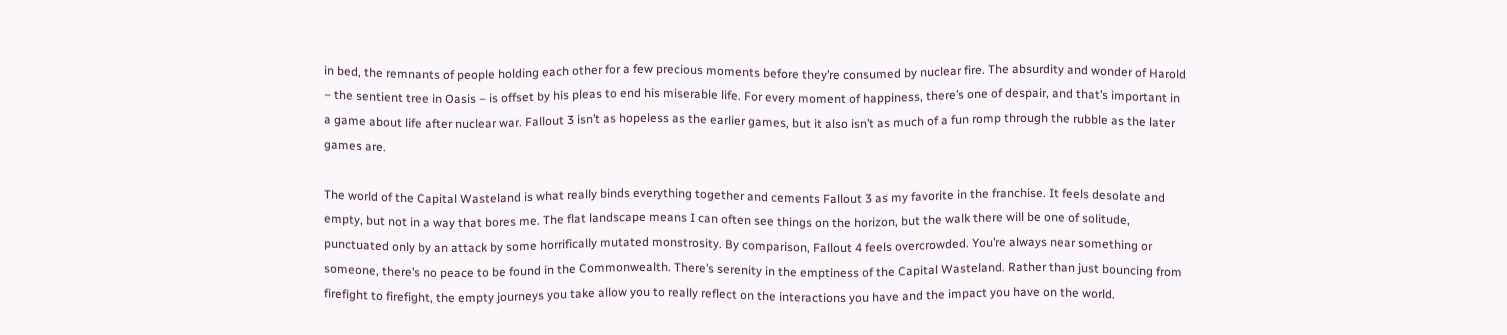in bed, the remnants of people holding each other for a few precious moments before they’re consumed by nuclear fire. The absurdity and wonder of Harold – the sentient tree in Oasis – is offset by his pleas to end his miserable life. For every moment of happiness, there’s one of despair, and that’s important in a game about life after nuclear war. Fallout 3 isn’t as hopeless as the earlier games, but it also isn’t as much of a fun romp through the rubble as the later games are.

The world of the Capital Wasteland is what really binds everything together and cements Fallout 3 as my favorite in the franchise. It feels desolate and empty, but not in a way that bores me. The flat landscape means I can often see things on the horizon, but the walk there will be one of solitude, punctuated only by an attack by some horrifically mutated monstrosity. By comparison, Fallout 4 feels overcrowded. You’re always near something or someone, there’s no peace to be found in the Commonwealth. There’s serenity in the emptiness of the Capital Wasteland. Rather than just bouncing from firefight to firefight, the empty journeys you take allow you to really reflect on the interactions you have and the impact you have on the world.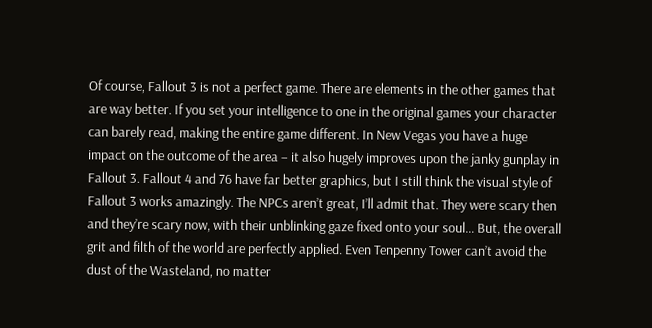Of course, Fallout 3 is not a perfect game. There are elements in the other games that are way better. If you set your intelligence to one in the original games your character can barely read, making the entire game different. In New Vegas you have a huge impact on the outcome of the area – it also hugely improves upon the janky gunplay in Fallout 3. Fallout 4 and 76 have far better graphics, but I still think the visual style of Fallout 3 works amazingly. The NPCs aren’t great, I’ll admit that. They were scary then and they’re scary now, with their unblinking gaze fixed onto your soul… But, the overall grit and filth of the world are perfectly applied. Even Tenpenny Tower can’t avoid the dust of the Wasteland, no matter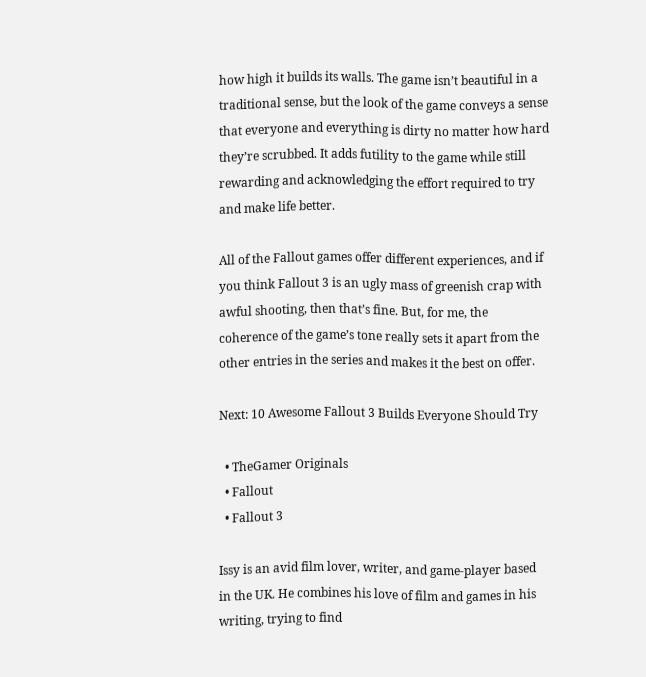how high it builds its walls. The game isn’t beautiful in a traditional sense, but the look of the game conveys a sense that everyone and everything is dirty no matter how hard they’re scrubbed. It adds futility to the game while still rewarding and acknowledging the effort required to try and make life better.

All of the Fallout games offer different experiences, and if you think Fallout 3 is an ugly mass of greenish crap with awful shooting, then that’s fine. But, for me, the coherence of the game’s tone really sets it apart from the other entries in the series and makes it the best on offer.

Next: 10 Awesome Fallout 3 Builds Everyone Should Try

  • TheGamer Originals
  • Fallout
  • Fallout 3

Issy is an avid film lover, writer, and game-player based in the UK. He combines his love of film and games in his writing, trying to find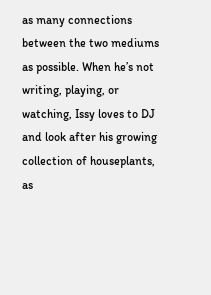as many connections between the two mediums as possible. When he’s not writing, playing, or watching, Issy loves to DJ and look after his growing collection of houseplants, as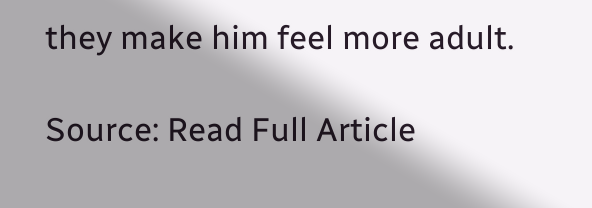they make him feel more adult.

Source: Read Full Article